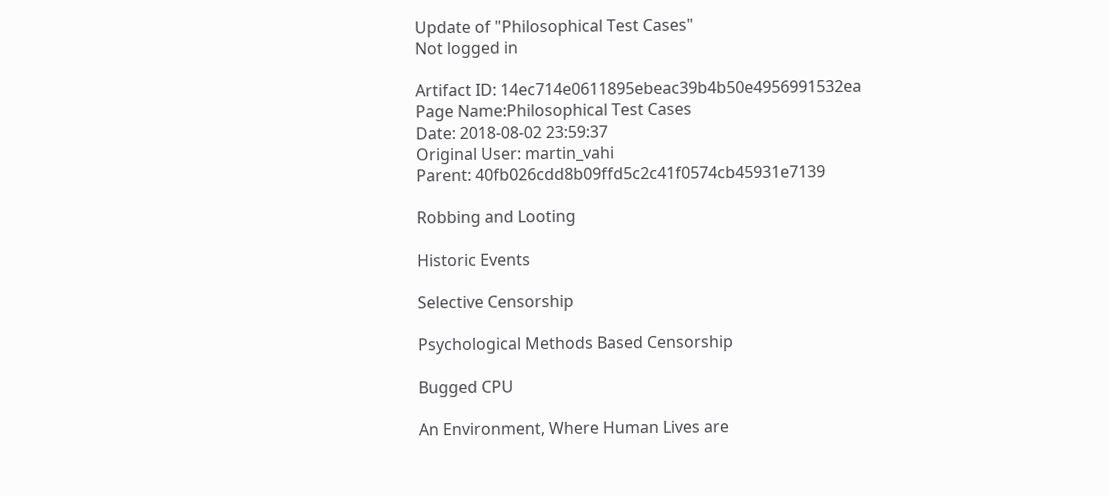Update of "Philosophical Test Cases"
Not logged in

Artifact ID: 14ec714e0611895ebeac39b4b50e4956991532ea
Page Name:Philosophical Test Cases
Date: 2018-08-02 23:59:37
Original User: martin_vahi
Parent: 40fb026cdd8b09ffd5c2c41f0574cb45931e7139

Robbing and Looting

Historic Events

Selective Censorship

Psychological Methods Based Censorship

Bugged CPU

An Environment, Where Human Lives are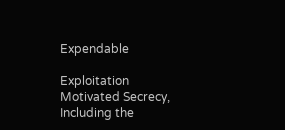Expendable

Exploitation Motivated Secrecy, Including the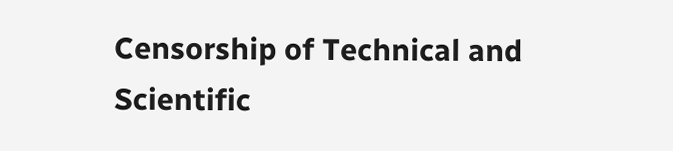Censorship of Technical and Scientific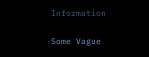Information

Some Vague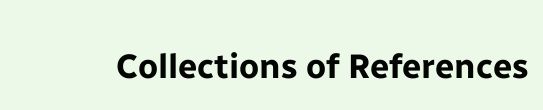Collections of References